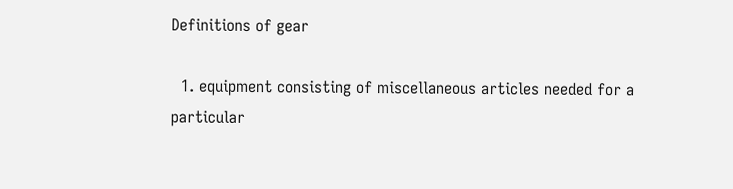Definitions of gear

  1. equipment consisting of miscellaneous articles needed for a particular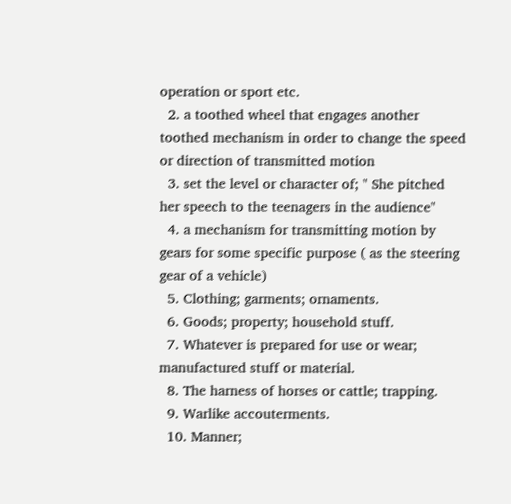operation or sport etc.
  2. a toothed wheel that engages another toothed mechanism in order to change the speed or direction of transmitted motion
  3. set the level or character of; " She pitched her speech to the teenagers in the audience"
  4. a mechanism for transmitting motion by gears for some specific purpose ( as the steering gear of a vehicle)
  5. Clothing; garments; ornaments.
  6. Goods; property; household stuff.
  7. Whatever is prepared for use or wear; manufactured stuff or material.
  8. The harness of horses or cattle; trapping.
  9. Warlike accouterments.
  10. Manner;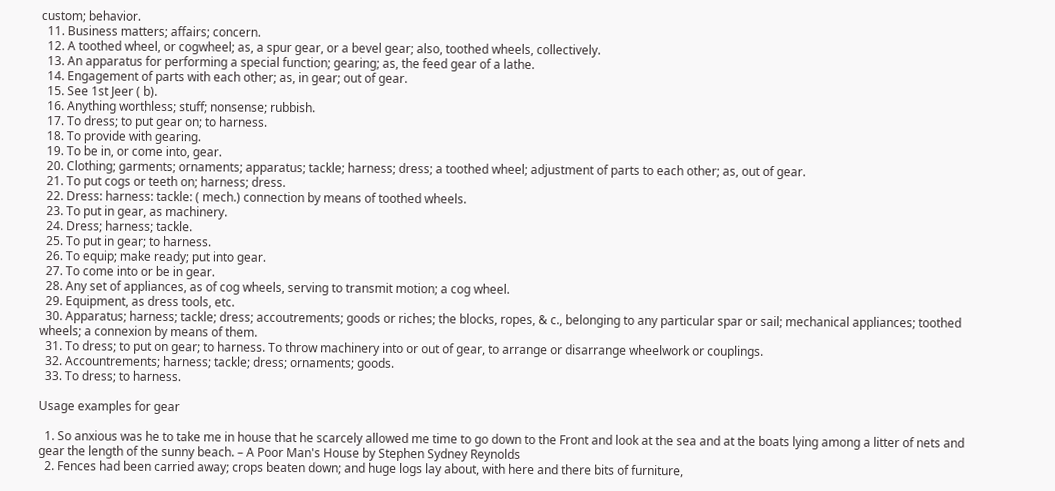custom; behavior.
  11. Business matters; affairs; concern.
  12. A toothed wheel, or cogwheel; as, a spur gear, or a bevel gear; also, toothed wheels, collectively.
  13. An apparatus for performing a special function; gearing; as, the feed gear of a lathe.
  14. Engagement of parts with each other; as, in gear; out of gear.
  15. See 1st Jeer ( b).
  16. Anything worthless; stuff; nonsense; rubbish.
  17. To dress; to put gear on; to harness.
  18. To provide with gearing.
  19. To be in, or come into, gear.
  20. Clothing; garments; ornaments; apparatus; tackle; harness; dress; a toothed wheel; adjustment of parts to each other; as, out of gear.
  21. To put cogs or teeth on; harness; dress.
  22. Dress: harness: tackle: ( mech.) connection by means of toothed wheels.
  23. To put in gear, as machinery.
  24. Dress; harness; tackle.
  25. To put in gear; to harness.
  26. To equip; make ready; put into gear.
  27. To come into or be in gear.
  28. Any set of appliances, as of cog wheels, serving to transmit motion; a cog wheel.
  29. Equipment, as dress tools, etc.
  30. Apparatus; harness; tackle; dress; accoutrements; goods or riches; the blocks, ropes, & c., belonging to any particular spar or sail; mechanical appliances; toothed wheels; a connexion by means of them.
  31. To dress; to put on gear; to harness. To throw machinery into or out of gear, to arrange or disarrange wheelwork or couplings.
  32. Accountrements; harness; tackle; dress; ornaments; goods.
  33. To dress; to harness.

Usage examples for gear

  1. So anxious was he to take me in house that he scarcely allowed me time to go down to the Front and look at the sea and at the boats lying among a litter of nets and gear the length of the sunny beach. – A Poor Man's House by Stephen Sydney Reynolds
  2. Fences had been carried away; crops beaten down; and huge logs lay about, with here and there bits of furniture,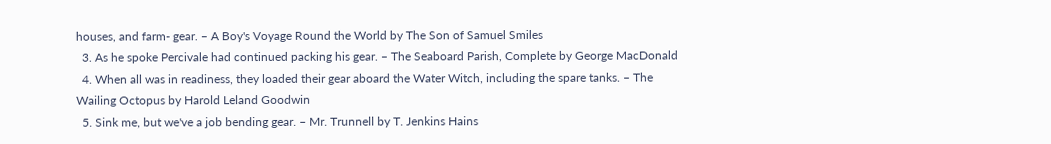houses, and farm- gear. – A Boy's Voyage Round the World by The Son of Samuel Smiles
  3. As he spoke Percivale had continued packing his gear. – The Seaboard Parish, Complete by George MacDonald
  4. When all was in readiness, they loaded their gear aboard the Water Witch, including the spare tanks. – The Wailing Octopus by Harold Leland Goodwin
  5. Sink me, but we've a job bending gear. – Mr. Trunnell by T. Jenkins Hains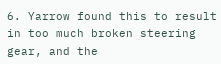6. Yarrow found this to result in too much broken steering gear, and the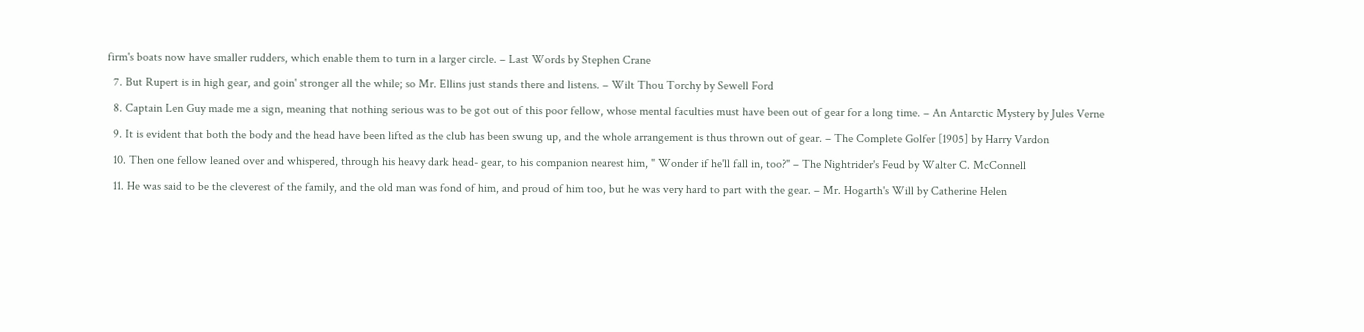firm's boats now have smaller rudders, which enable them to turn in a larger circle. – Last Words by Stephen Crane
  7. But Rupert is in high gear, and goin' stronger all the while; so Mr. Ellins just stands there and listens. – Wilt Thou Torchy by Sewell Ford
  8. Captain Len Guy made me a sign, meaning that nothing serious was to be got out of this poor fellow, whose mental faculties must have been out of gear for a long time. – An Antarctic Mystery by Jules Verne
  9. It is evident that both the body and the head have been lifted as the club has been swung up, and the whole arrangement is thus thrown out of gear. – The Complete Golfer [1905] by Harry Vardon
  10. Then one fellow leaned over and whispered, through his heavy dark head- gear, to his companion nearest him, " Wonder if he'll fall in, too?" – The Nightrider's Feud by Walter C. McConnell
  11. He was said to be the cleverest of the family, and the old man was fond of him, and proud of him too, but he was very hard to part with the gear. – Mr. Hogarth's Will by Catherine Helen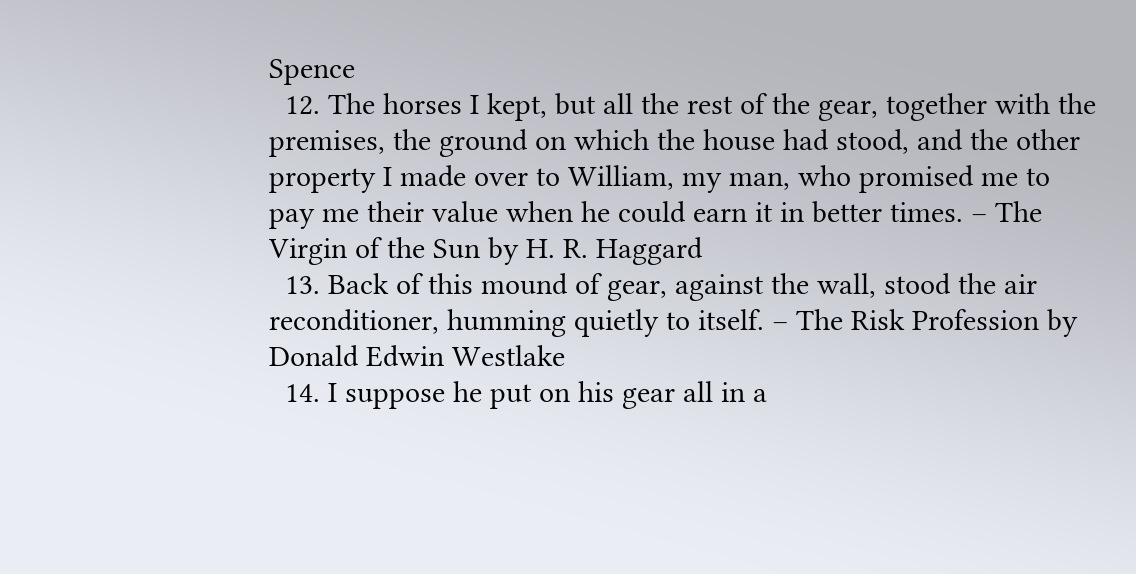Spence
  12. The horses I kept, but all the rest of the gear, together with the premises, the ground on which the house had stood, and the other property I made over to William, my man, who promised me to pay me their value when he could earn it in better times. – The Virgin of the Sun by H. R. Haggard
  13. Back of this mound of gear, against the wall, stood the air reconditioner, humming quietly to itself. – The Risk Profession by Donald Edwin Westlake
  14. I suppose he put on his gear all in a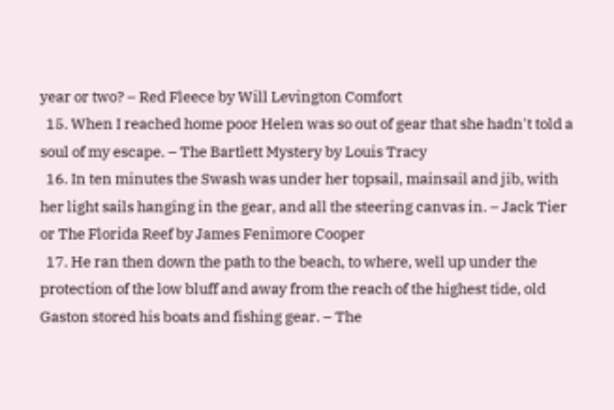year or two? – Red Fleece by Will Levington Comfort
  15. When I reached home poor Helen was so out of gear that she hadn't told a soul of my escape. – The Bartlett Mystery by Louis Tracy
  16. In ten minutes the Swash was under her topsail, mainsail and jib, with her light sails hanging in the gear, and all the steering canvas in. – Jack Tier or The Florida Reef by James Fenimore Cooper
  17. He ran then down the path to the beach, to where, well up under the protection of the low bluff and away from the reach of the highest tide, old Gaston stored his boats and fishing gear. – The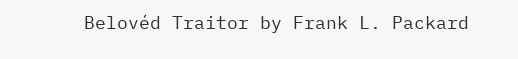Belovéd Traitor by Frank L. Packard